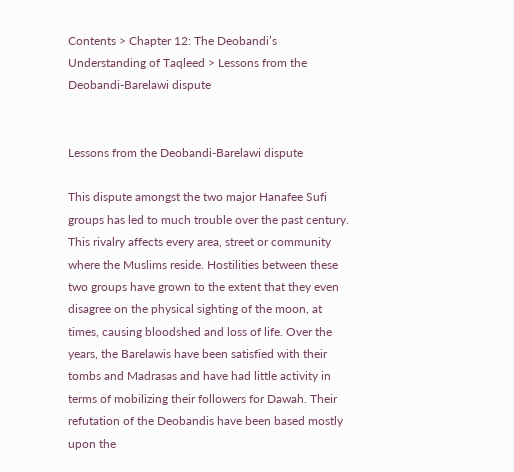Contents > Chapter 12: The Deobandi’s Understanding of Taqleed > Lessons from the Deobandi-Barelawi dispute


Lessons from the Deobandi-Barelawi dispute

This dispute amongst the two major Hanafee Sufi groups has led to much trouble over the past century. This rivalry affects every area, street or community where the Muslims reside. Hostilities between these two groups have grown to the extent that they even disagree on the physical sighting of the moon, at times, causing bloodshed and loss of life. Over the years, the Barelawis have been satisfied with their tombs and Madrasas and have had little activity in terms of mobilizing their followers for Dawah. Their refutation of the Deobandis have been based mostly upon the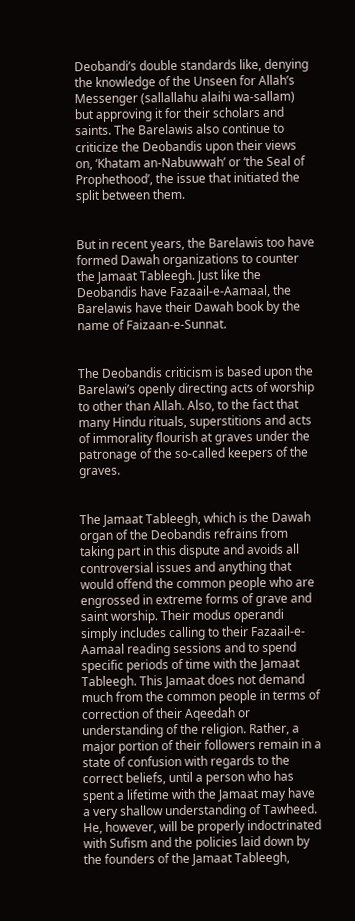Deobandi’s double standards like, denying the knowledge of the Unseen for Allah’s Messenger (sallallahu alaihi wa-sallam) but approving it for their scholars and saints. The Barelawis also continue to criticize the Deobandis upon their views on, ‘Khatam an-Nabuwwah’ or ‘the Seal of Prophethood’, the issue that initiated the split between them.


But in recent years, the Barelawis too have formed Dawah organizations to counter the Jamaat Tableegh. Just like the Deobandis have Fazaail-e-Aamaal, the Barelawis have their Dawah book by the name of Faizaan-e-Sunnat.


The Deobandis criticism is based upon the Barelawi’s openly directing acts of worship to other than Allah. Also, to the fact that many Hindu rituals, superstitions and acts of immorality flourish at graves under the patronage of the so-called keepers of the graves.


The Jamaat Tableegh, which is the Dawah organ of the Deobandis refrains from taking part in this dispute and avoids all controversial issues and anything that would offend the common people who are engrossed in extreme forms of grave and saint worship. Their modus operandi simply includes calling to their Fazaail-e-Aamaal reading sessions and to spend specific periods of time with the Jamaat Tableegh. This Jamaat does not demand much from the common people in terms of correction of their Aqeedah or understanding of the religion. Rather, a major portion of their followers remain in a state of confusion with regards to the correct beliefs, until a person who has spent a lifetime with the Jamaat may have a very shallow understanding of Tawheed. He, however, will be properly indoctrinated with Sufism and the policies laid down by the founders of the Jamaat Tableegh,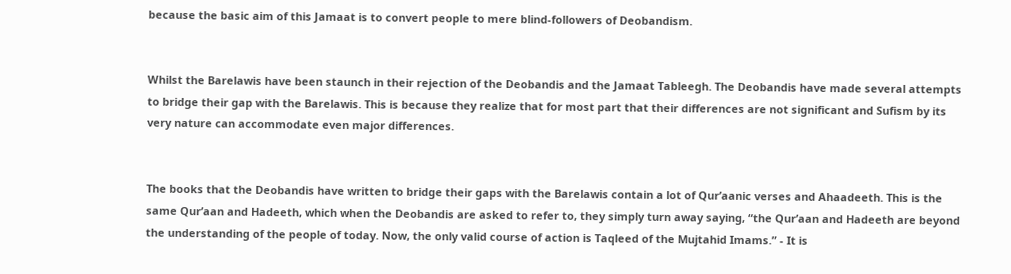because the basic aim of this Jamaat is to convert people to mere blind-followers of Deobandism.


Whilst the Barelawis have been staunch in their rejection of the Deobandis and the Jamaat Tableegh. The Deobandis have made several attempts to bridge their gap with the Barelawis. This is because they realize that for most part that their differences are not significant and Sufism by its very nature can accommodate even major differences.


The books that the Deobandis have written to bridge their gaps with the Barelawis contain a lot of Qur’aanic verses and Ahaadeeth. This is the same Qur’aan and Hadeeth, which when the Deobandis are asked to refer to, they simply turn away saying, “the Qur’aan and Hadeeth are beyond the understanding of the people of today. Now, the only valid course of action is Taqleed of the Mujtahid Imams.” - It is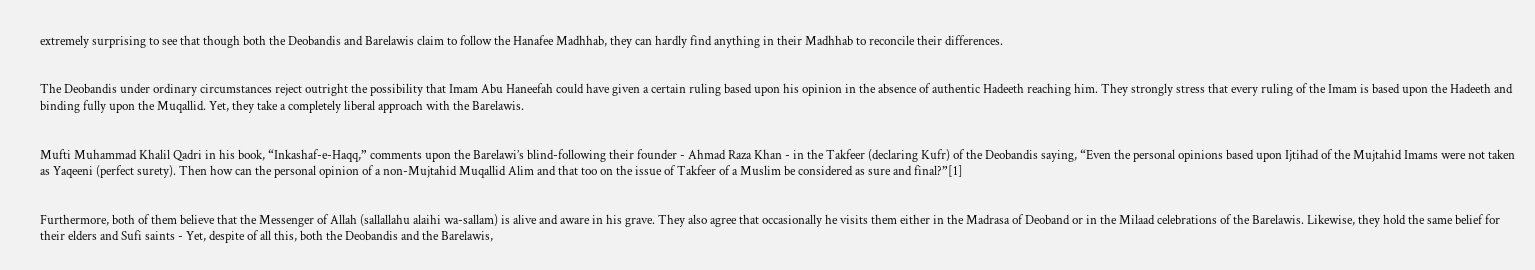extremely surprising to see that though both the Deobandis and Barelawis claim to follow the Hanafee Madhhab, they can hardly find anything in their Madhhab to reconcile their differences.


The Deobandis under ordinary circumstances reject outright the possibility that Imam Abu Haneefah could have given a certain ruling based upon his opinion in the absence of authentic Hadeeth reaching him. They strongly stress that every ruling of the Imam is based upon the Hadeeth and binding fully upon the Muqallid. Yet, they take a completely liberal approach with the Barelawis.


Mufti Muhammad Khalil Qadri in his book, “Inkashaf-e-Haqq,” comments upon the Barelawi’s blind-following their founder - Ahmad Raza Khan - in the Takfeer (declaring Kufr) of the Deobandis saying, “Even the personal opinions based upon Ijtihad of the Mujtahid Imams were not taken as Yaqeeni (perfect surety). Then how can the personal opinion of a non-Mujtahid Muqallid Alim and that too on the issue of Takfeer of a Muslim be considered as sure and final?”[1]


Furthermore, both of them believe that the Messenger of Allah (sallallahu alaihi wa-sallam) is alive and aware in his grave. They also agree that occasionally he visits them either in the Madrasa of Deoband or in the Milaad celebrations of the Barelawis. Likewise, they hold the same belief for their elders and Sufi saints - Yet, despite of all this, both the Deobandis and the Barelawis,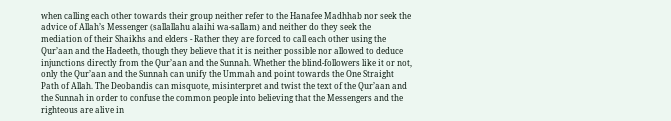when calling each other towards their group neither refer to the Hanafee Madhhab nor seek the advice of Allah’s Messenger (sallallahu alaihi wa-sallam) and neither do they seek the mediation of their Shaikhs and elders - Rather they are forced to call each other using the Qur’aan and the Hadeeth, though they believe that it is neither possible nor allowed to deduce injunctions directly from the Qur’aan and the Sunnah. Whether the blind-followers like it or not, only the Qur’aan and the Sunnah can unify the Ummah and point towards the One Straight Path of Allah. The Deobandis can misquote, misinterpret and twist the text of the Qur’aan and the Sunnah in order to confuse the common people into believing that the Messengers and the righteous are alive in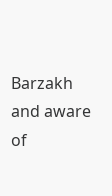Barzakh and aware of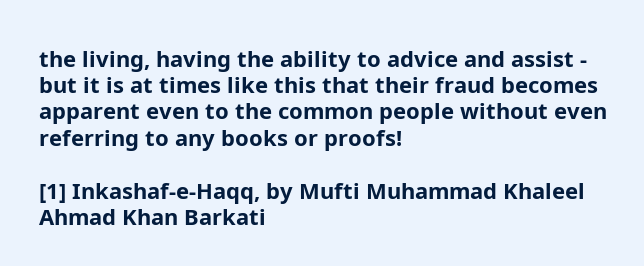the living, having the ability to advice and assist - but it is at times like this that their fraud becomes apparent even to the common people without even referring to any books or proofs!

[1] Inkashaf-e-Haqq, by Mufti Muhammad Khaleel Ahmad Khan Barkati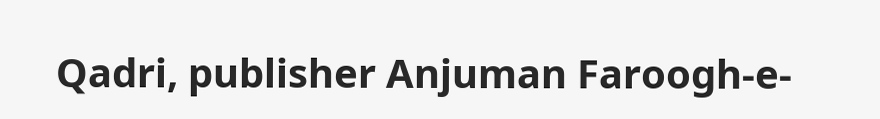Qadri, publisher Anjuman Faroogh-e-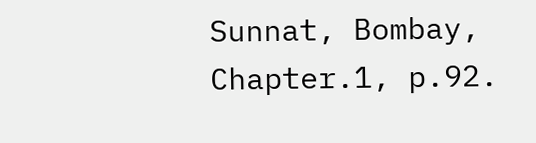Sunnat, Bombay, Chapter.1, p.92.